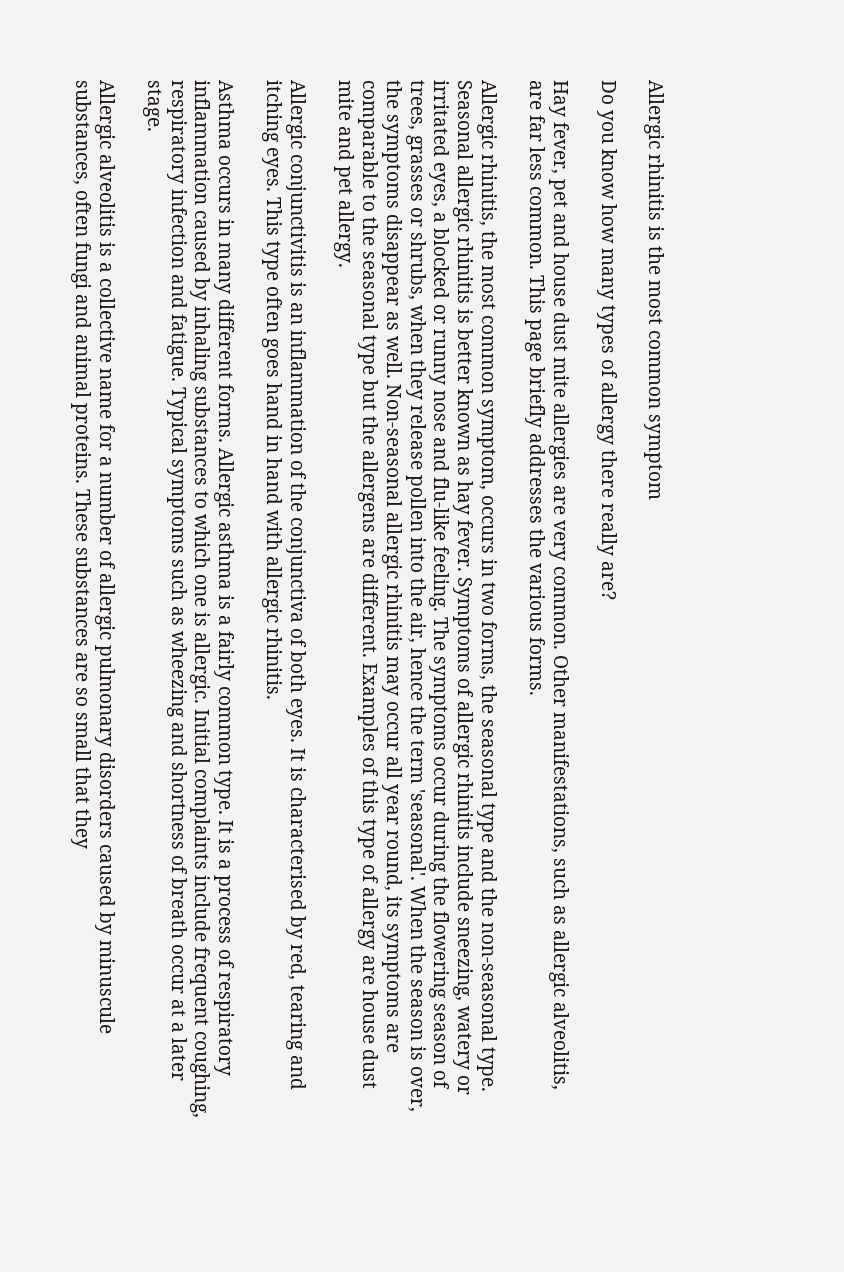Allergic rhinitis is the most common symptom

Do you know how many types of allergy there really are?

Hay fever, pet and house dust mite allergies are very common. Other manifestations, such as allergic alveolitis, are far less common. This page briefly addresses the various forms.

Allergic rhinitis, the most common symptom, occurs in two forms, the seasonal type and the non-seasonal type. Seasonal allergic rhinitis is better known as hay fever. Symptoms of allergic rhinitis include sneezing, watery or irritated eyes, a blocked or runny nose and flu-like feeling. The symptoms occur during the flowering season of trees, grasses or shrubs, when they release pollen into the air, hence the term 'seasonal'. When the season is over, the symptoms disappear as well. Non-seasonal allergic rhinitis may occur all year round, its symptoms are comparable to the seasonal type but the allergens are different. Examples of this type of allergy are house dust mite and pet allergy.

Allergic conjunctivitis is an inflammation of the conjunctiva of both eyes. It is characterised by red, tearing and itching eyes. This type often goes hand in hand with allergic rhinitis.

Asthma occurs in many different forms. Allergic asthma is a fairly common type. It is a process of respiratory inflammation caused by inhaling substances to which one is allergic. Initial complaints include frequent coughing, respiratory infection and fatigue. Typical symptoms such as wheezing and shortness of breath occur at a later stage.

Allergic alveolitis is a collective name for a number of allergic pulmonary disorders caused by minuscule substances, often fungi and animal proteins. These substances are so small that they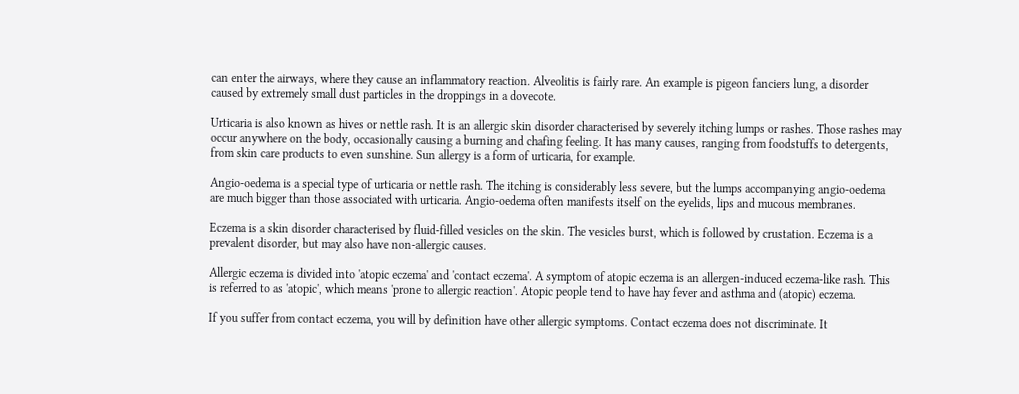can enter the airways, where they cause an inflammatory reaction. Alveolitis is fairly rare. An example is pigeon fanciers lung, a disorder caused by extremely small dust particles in the droppings in a dovecote.

Urticaria is also known as hives or nettle rash. It is an allergic skin disorder characterised by severely itching lumps or rashes. Those rashes may occur anywhere on the body, occasionally causing a burning and chafing feeling. It has many causes, ranging from foodstuffs to detergents, from skin care products to even sunshine. Sun allergy is a form of urticaria, for example.

Angio-oedema is a special type of urticaria or nettle rash. The itching is considerably less severe, but the lumps accompanying angio-oedema are much bigger than those associated with urticaria. Angio-oedema often manifests itself on the eyelids, lips and mucous membranes.

Eczema is a skin disorder characterised by fluid-filled vesicles on the skin. The vesicles burst, which is followed by crustation. Eczema is a prevalent disorder, but may also have non-allergic causes.

Allergic eczema is divided into 'atopic eczema' and 'contact eczema'. A symptom of atopic eczema is an allergen-induced eczema-like rash. This is referred to as 'atopic', which means 'prone to allergic reaction'. Atopic people tend to have hay fever and asthma and (atopic) eczema.

If you suffer from contact eczema, you will by definition have other allergic symptoms. Contact eczema does not discriminate. It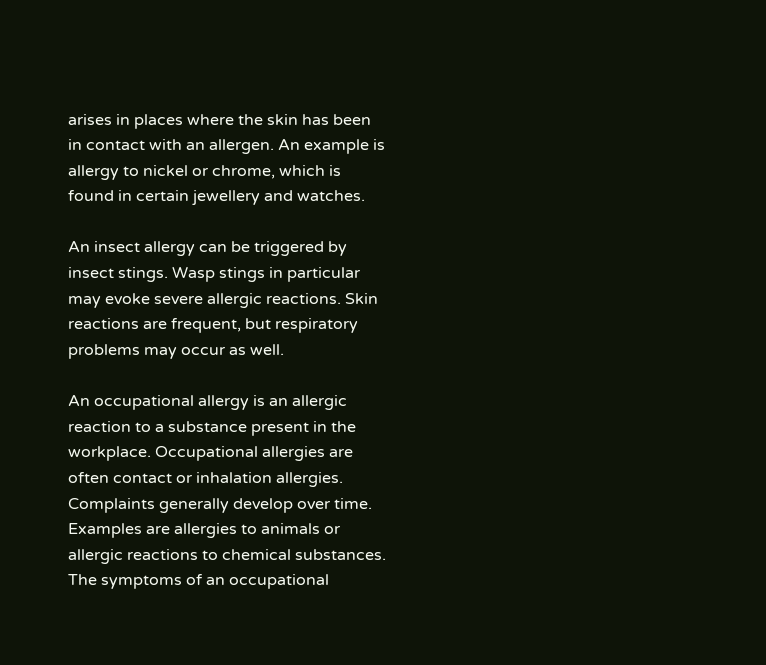arises in places where the skin has been in contact with an allergen. An example is allergy to nickel or chrome, which is found in certain jewellery and watches.

An insect allergy can be triggered by insect stings. Wasp stings in particular may evoke severe allergic reactions. Skin reactions are frequent, but respiratory problems may occur as well.

An occupational allergy is an allergic reaction to a substance present in the workplace. Occupational allergies are often contact or inhalation allergies. Complaints generally develop over time. Examples are allergies to animals or allergic reactions to chemical substances. The symptoms of an occupational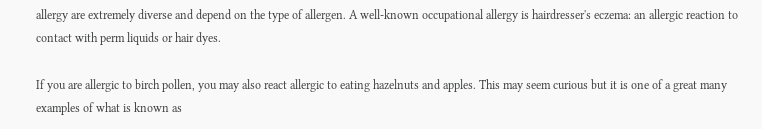allergy are extremely diverse and depend on the type of allergen. A well-known occupational allergy is hairdresser's eczema: an allergic reaction to contact with perm liquids or hair dyes.

If you are allergic to birch pollen, you may also react allergic to eating hazelnuts and apples. This may seem curious but it is one of a great many examples of what is known as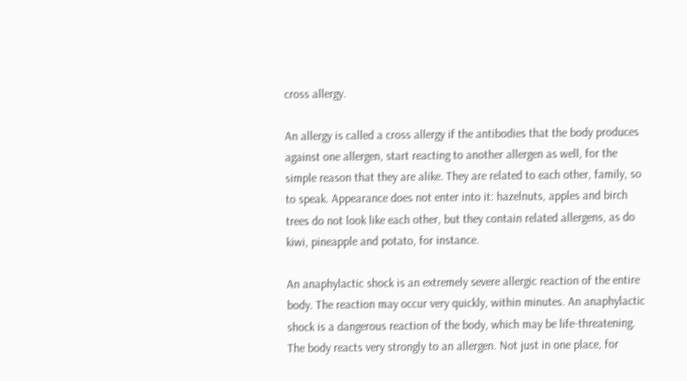cross allergy.

An allergy is called a cross allergy if the antibodies that the body produces against one allergen, start reacting to another allergen as well, for the simple reason that they are alike. They are related to each other, family, so to speak. Appearance does not enter into it: hazelnuts, apples and birch trees do not look like each other, but they contain related allergens, as do kiwi, pineapple and potato, for instance.

An anaphylactic shock is an extremely severe allergic reaction of the entire body. The reaction may occur very quickly, within minutes. An anaphylactic shock is a dangerous reaction of the body, which may be life-threatening. The body reacts very strongly to an allergen. Not just in one place, for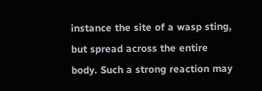instance the site of a wasp sting, but spread across the entire body. Such a strong reaction may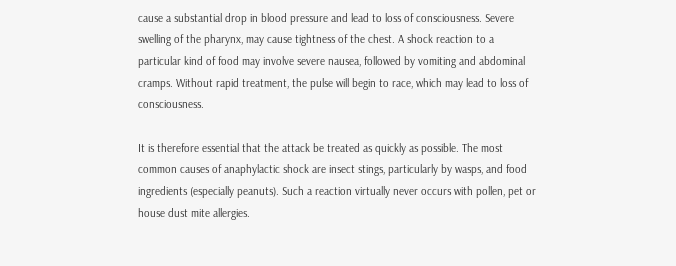cause a substantial drop in blood pressure and lead to loss of consciousness. Severe swelling of the pharynx, may cause tightness of the chest. A shock reaction to a particular kind of food may involve severe nausea, followed by vomiting and abdominal cramps. Without rapid treatment, the pulse will begin to race, which may lead to loss of consciousness.

It is therefore essential that the attack be treated as quickly as possible. The most common causes of anaphylactic shock are insect stings, particularly by wasps, and food ingredients (especially peanuts). Such a reaction virtually never occurs with pollen, pet or house dust mite allergies.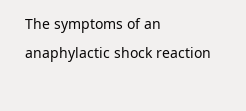The symptoms of an anaphylactic shock reaction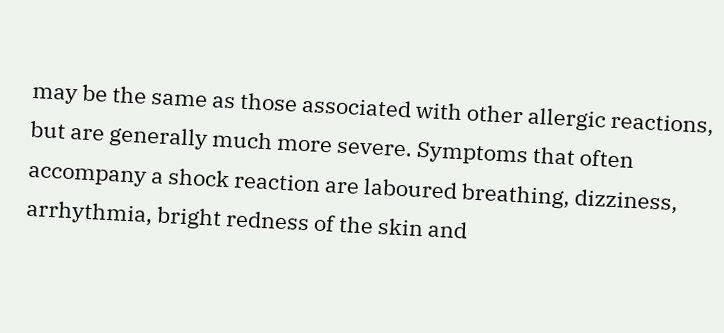may be the same as those associated with other allergic reactions, but are generally much more severe. Symptoms that often accompany a shock reaction are laboured breathing, dizziness, arrhythmia, bright redness of the skin and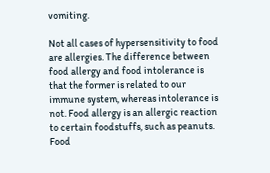vomiting.

Not all cases of hypersensitivity to food are allergies. The difference between food allergy and food intolerance is that the former is related to our immune system, whereas intolerance is not. Food allergy is an allergic reaction to certain foodstuffs, such as peanuts. Food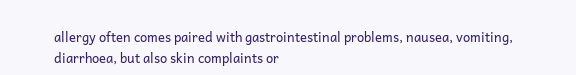allergy often comes paired with gastrointestinal problems, nausea, vomiting, diarrhoea, but also skin complaints or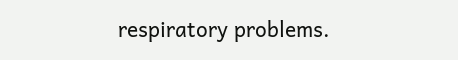respiratory problems.